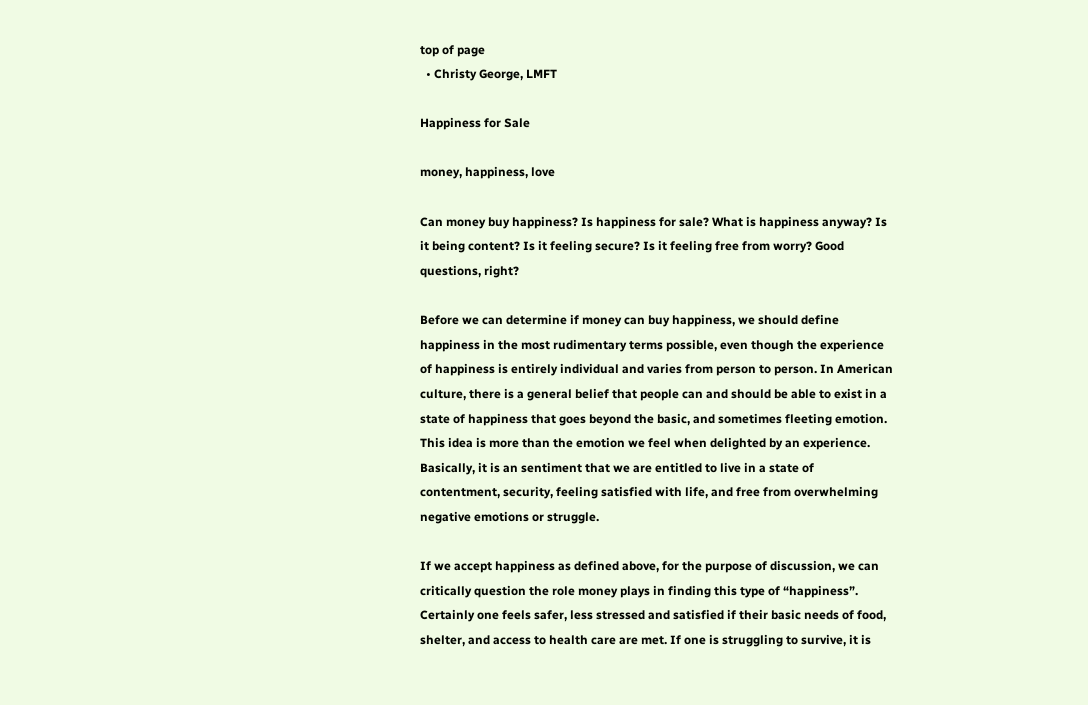top of page
  • Christy George, LMFT

Happiness for Sale

money, happiness, love

Can money buy happiness? Is happiness for sale? What is happiness anyway? Is it being content? Is it feeling secure? Is it feeling free from worry? Good questions, right?

Before we can determine if money can buy happiness, we should define happiness in the most rudimentary terms possible, even though the experience of happiness is entirely individual and varies from person to person. In American culture, there is a general belief that people can and should be able to exist in a state of happiness that goes beyond the basic, and sometimes fleeting emotion. This idea is more than the emotion we feel when delighted by an experience. Basically, it is an sentiment that we are entitled to live in a state of contentment, security, feeling satisfied with life, and free from overwhelming negative emotions or struggle.

If we accept happiness as defined above, for the purpose of discussion, we can critically question the role money plays in finding this type of “happiness”. Certainly one feels safer, less stressed and satisfied if their basic needs of food, shelter, and access to health care are met. If one is struggling to survive, it is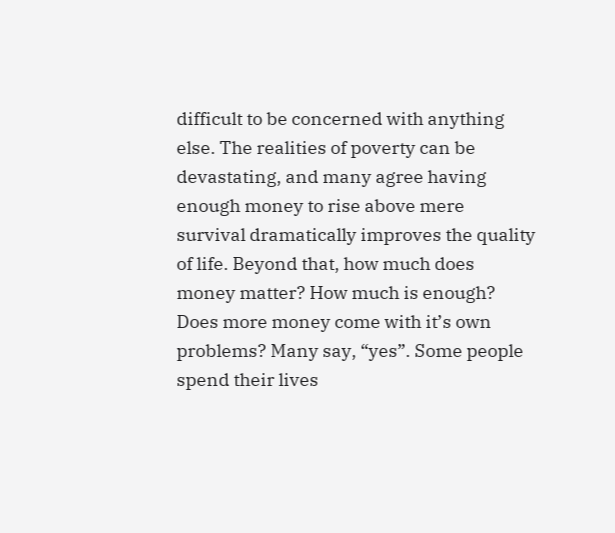difficult to be concerned with anything else. The realities of poverty can be devastating, and many agree having enough money to rise above mere survival dramatically improves the quality of life. Beyond that, how much does money matter? How much is enough? Does more money come with it’s own problems? Many say, “yes”. Some people spend their lives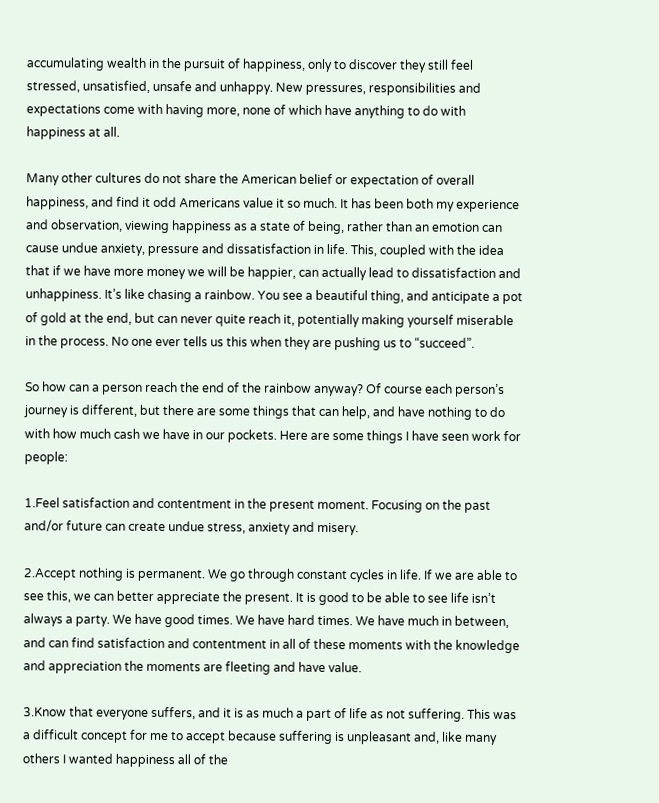accumulating wealth in the pursuit of happiness, only to discover they still feel stressed, unsatisfied, unsafe and unhappy. New pressures, responsibilities and expectations come with having more, none of which have anything to do with happiness at all.

Many other cultures do not share the American belief or expectation of overall happiness, and find it odd Americans value it so much. It has been both my experience and observation, viewing happiness as a state of being, rather than an emotion can cause undue anxiety, pressure and dissatisfaction in life. This, coupled with the idea that if we have more money we will be happier, can actually lead to dissatisfaction and unhappiness. It’s like chasing a rainbow. You see a beautiful thing, and anticipate a pot of gold at the end, but can never quite reach it, potentially making yourself miserable in the process. No one ever tells us this when they are pushing us to “succeed”.

So how can a person reach the end of the rainbow anyway? Of course each person’s journey is different, but there are some things that can help, and have nothing to do with how much cash we have in our pockets. Here are some things I have seen work for people:

1.Feel satisfaction and contentment in the present moment. Focusing on the past and/or future can create undue stress, anxiety and misery.

2.Accept nothing is permanent. We go through constant cycles in life. If we are able to see this, we can better appreciate the present. It is good to be able to see life isn’t always a party. We have good times. We have hard times. We have much in between, and can find satisfaction and contentment in all of these moments with the knowledge and appreciation the moments are fleeting and have value.

3.Know that everyone suffers, and it is as much a part of life as not suffering. This was a difficult concept for me to accept because suffering is unpleasant and, like many others I wanted happiness all of the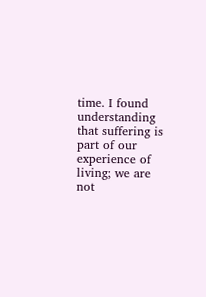time. I found understanding that suffering is part of our experience of living; we are not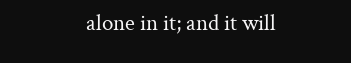alone in it; and it will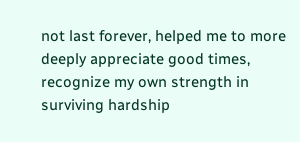not last forever, helped me to more deeply appreciate good times, recognize my own strength in surviving hardship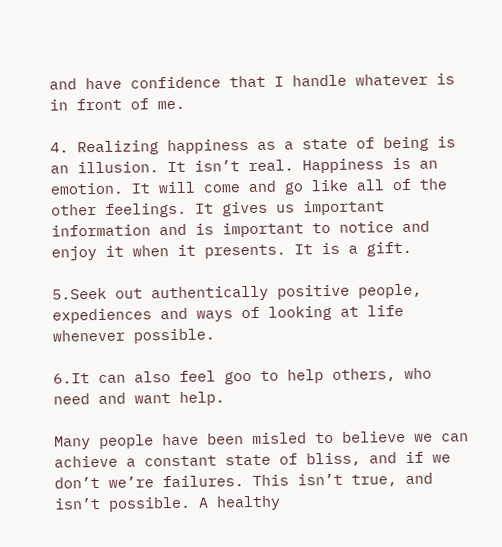and have confidence that I handle whatever is in front of me.

4. Realizing happiness as a state of being is an illusion. It isn’t real. Happiness is an emotion. It will come and go like all of the other feelings. It gives us important information and is important to notice and enjoy it when it presents. It is a gift.

5.Seek out authentically positive people, expediences and ways of looking at life whenever possible.

6.It can also feel goo to help others, who need and want help.

Many people have been misled to believe we can achieve a constant state of bliss, and if we don’t we’re failures. This isn’t true, and isn’t possible. A healthy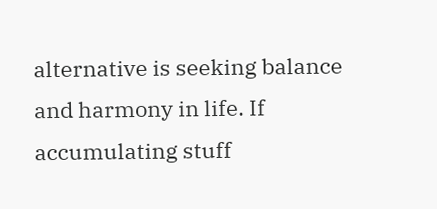alternative is seeking balance and harmony in life. If accumulating stuff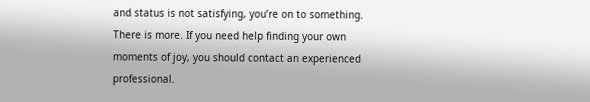and status is not satisfying, you’re on to something. There is more. If you need help finding your own moments of joy, you should contact an experienced professional.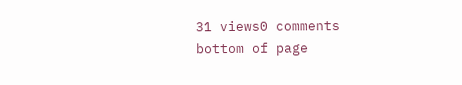31 views0 comments
bottom of page